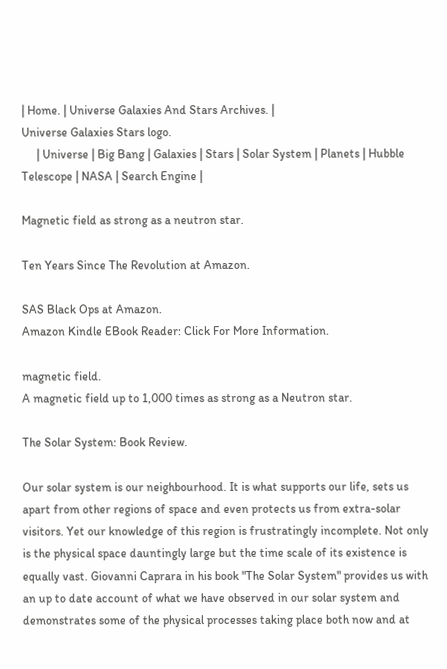| Home. | Universe Galaxies And Stars Archives. |
Universe Galaxies Stars logo.
     | Universe | Big Bang | Galaxies | Stars | Solar System | Planets | Hubble Telescope | NASA | Search Engine |

Magnetic field as strong as a neutron star.

Ten Years Since The Revolution at Amazon.

SAS Black Ops at Amazon.
Amazon Kindle EBook Reader: Click For More Information.

magnetic field.
A magnetic field up to 1,000 times as strong as a Neutron star.

The Solar System: Book Review.

Our solar system is our neighbourhood. It is what supports our life, sets us apart from other regions of space and even protects us from extra-solar visitors. Yet our knowledge of this region is frustratingly incomplete. Not only is the physical space dauntingly large but the time scale of its existence is equally vast. Giovanni Caprara in his book "The Solar System" provides us with an up to date account of what we have observed in our solar system and demonstrates some of the physical processes taking place both now and at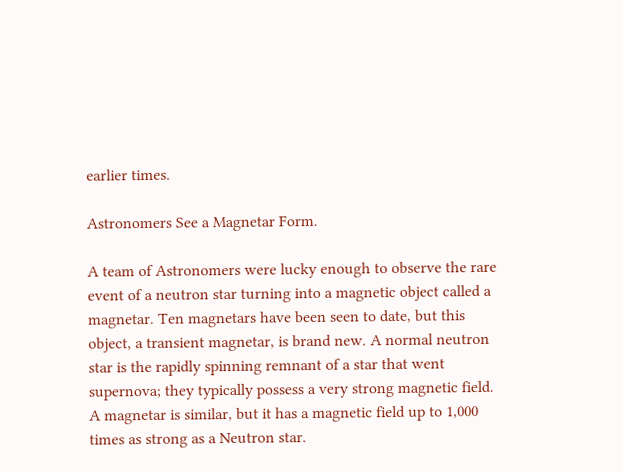earlier times.

Astronomers See a Magnetar Form.

A team of Astronomers were lucky enough to observe the rare event of a neutron star turning into a magnetic object called a magnetar. Ten magnetars have been seen to date, but this object, a transient magnetar, is brand new. A normal neutron star is the rapidly spinning remnant of a star that went supernova; they typically possess a very strong magnetic field. A magnetar is similar, but it has a magnetic field up to 1,000 times as strong as a Neutron star.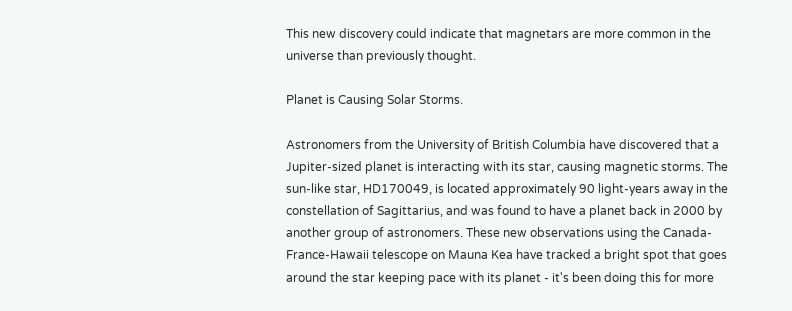This new discovery could indicate that magnetars are more common in the universe than previously thought.

Planet is Causing Solar Storms.

Astronomers from the University of British Columbia have discovered that a Jupiter-sized planet is interacting with its star, causing magnetic storms. The sun-like star, HD170049, is located approximately 90 light-years away in the constellation of Sagittarius, and was found to have a planet back in 2000 by another group of astronomers. These new observations using the Canada-France-Hawaii telescope on Mauna Kea have tracked a bright spot that goes around the star keeping pace with its planet - it's been doing this for more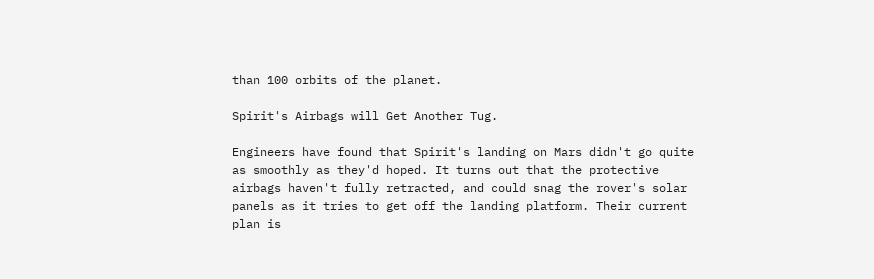than 100 orbits of the planet.

Spirit's Airbags will Get Another Tug.

Engineers have found that Spirit's landing on Mars didn't go quite as smoothly as they'd hoped. It turns out that the protective airbags haven't fully retracted, and could snag the rover's solar panels as it tries to get off the landing platform. Their current plan is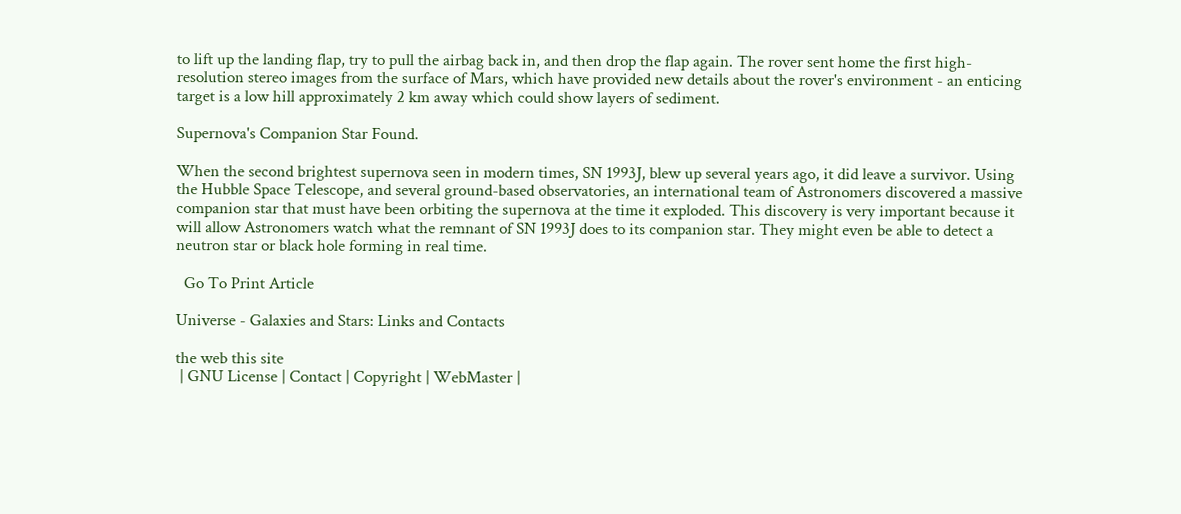to lift up the landing flap, try to pull the airbag back in, and then drop the flap again. The rover sent home the first high-resolution stereo images from the surface of Mars, which have provided new details about the rover's environment - an enticing target is a low hill approximately 2 km away which could show layers of sediment.

Supernova's Companion Star Found.

When the second brightest supernova seen in modern times, SN 1993J, blew up several years ago, it did leave a survivor. Using the Hubble Space Telescope, and several ground-based observatories, an international team of Astronomers discovered a massive companion star that must have been orbiting the supernova at the time it exploded. This discovery is very important because it will allow Astronomers watch what the remnant of SN 1993J does to its companion star. They might even be able to detect a neutron star or black hole forming in real time.

  Go To Print Article

Universe - Galaxies and Stars: Links and Contacts

the web this site
 | GNU License | Contact | Copyright | WebMaster |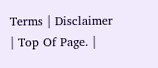Terms | Disclaimer | Top Of Page. |